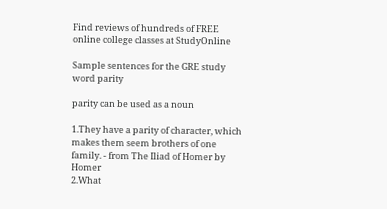Find reviews of hundreds of FREE online college classes at StudyOnline

Sample sentences for the GRE study word parity

parity can be used as a noun

1.They have a parity of character, which makes them seem brothers of one family. - from The Iliad of Homer by Homer
2.What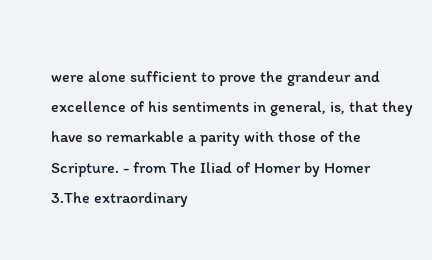were alone sufficient to prove the grandeur and excellence of his sentiments in general, is, that they have so remarkable a parity with those of the Scripture. - from The Iliad of Homer by Homer
3.The extraordinary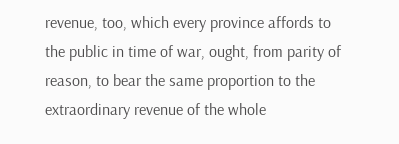revenue, too, which every province affords to the public in time of war, ought, from parity of reason, to bear the same proportion to the extraordinary revenue of the whole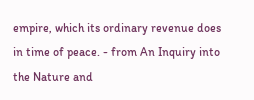empire, which its ordinary revenue does in time of peace. - from An Inquiry into the Nature and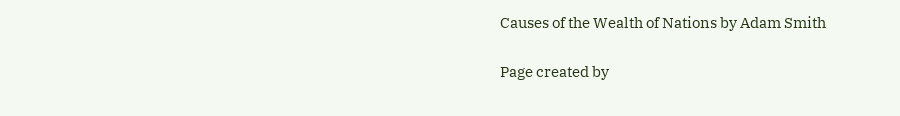Causes of the Wealth of Nations by Adam Smith

Page created by